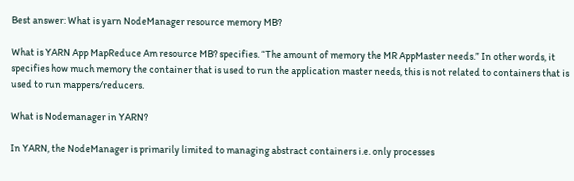Best answer: What is yarn NodeManager resource memory MB?

What is YARN App MapReduce Am resource MB? specifies. “The amount of memory the MR AppMaster needs.” In other words, it specifies how much memory the container that is used to run the application master needs, this is not related to containers that is used to run mappers/reducers.

What is Nodemanager in YARN?

In YARN, the NodeManager is primarily limited to managing abstract containers i.e. only processes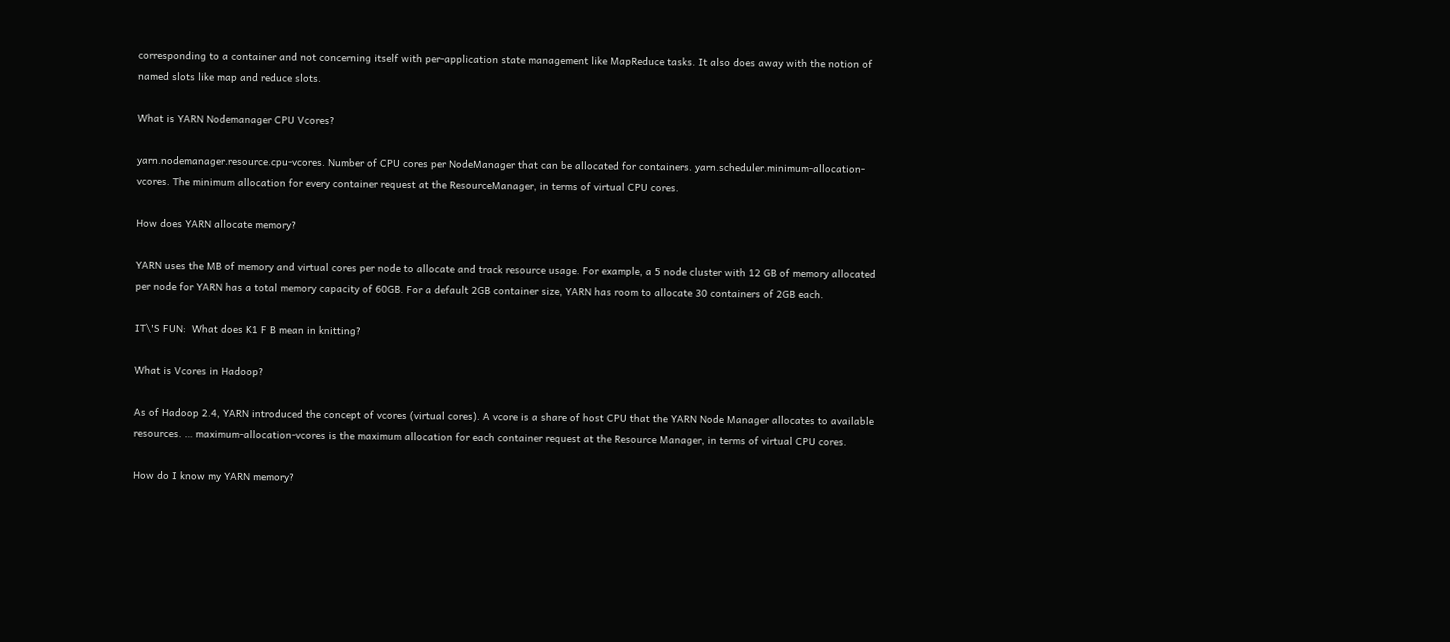corresponding to a container and not concerning itself with per-application state management like MapReduce tasks. It also does away with the notion of named slots like map and reduce slots.

What is YARN Nodemanager CPU Vcores?

yarn.nodemanager.resource.cpu-vcores. Number of CPU cores per NodeManager that can be allocated for containers. yarn.scheduler.minimum-allocation-vcores. The minimum allocation for every container request at the ResourceManager, in terms of virtual CPU cores.

How does YARN allocate memory?

YARN uses the MB of memory and virtual cores per node to allocate and track resource usage. For example, a 5 node cluster with 12 GB of memory allocated per node for YARN has a total memory capacity of 60GB. For a default 2GB container size, YARN has room to allocate 30 containers of 2GB each.

IT\'S FUN:  What does K1 F B mean in knitting?

What is Vcores in Hadoop?

As of Hadoop 2.4, YARN introduced the concept of vcores (virtual cores). A vcore is a share of host CPU that the YARN Node Manager allocates to available resources. … maximum-allocation-vcores is the maximum allocation for each container request at the Resource Manager, in terms of virtual CPU cores.

How do I know my YARN memory?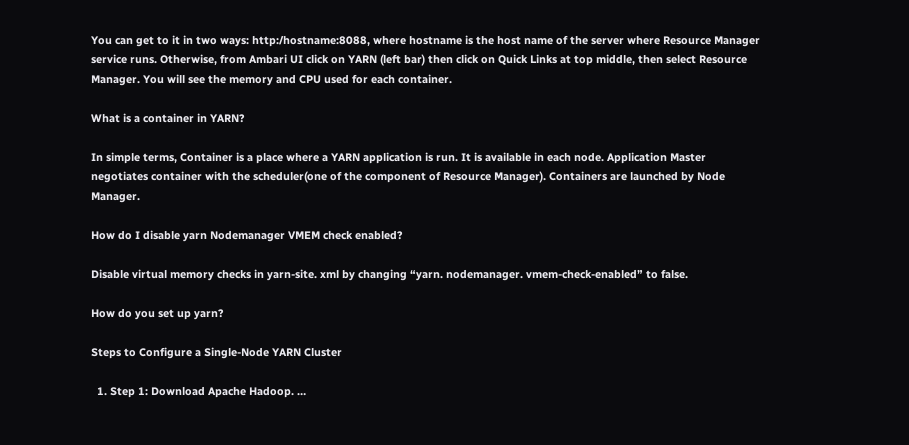You can get to it in two ways: http:/hostname:8088, where hostname is the host name of the server where Resource Manager service runs. Otherwise, from Ambari UI click on YARN (left bar) then click on Quick Links at top middle, then select Resource Manager. You will see the memory and CPU used for each container.

What is a container in YARN?

In simple terms, Container is a place where a YARN application is run. It is available in each node. Application Master negotiates container with the scheduler(one of the component of Resource Manager). Containers are launched by Node Manager.

How do I disable yarn Nodemanager VMEM check enabled?

Disable virtual memory checks in yarn-site. xml by changing “yarn. nodemanager. vmem-check-enabled” to false.

How do you set up yarn?

Steps to Configure a Single-Node YARN Cluster

  1. Step 1: Download Apache Hadoop. …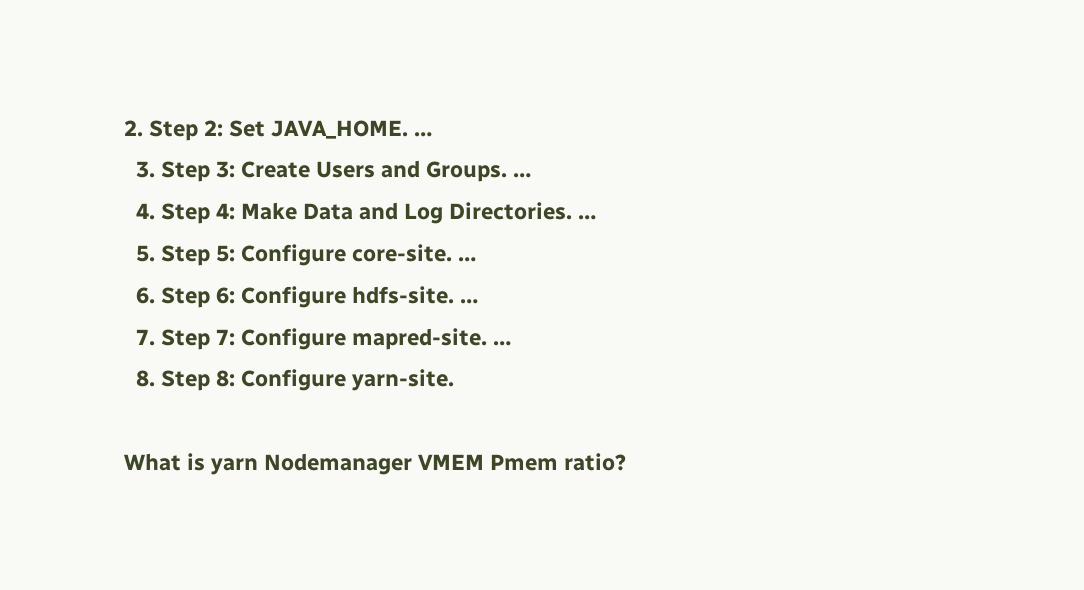2. Step 2: Set JAVA_HOME. …
  3. Step 3: Create Users and Groups. …
  4. Step 4: Make Data and Log Directories. …
  5. Step 5: Configure core-site. …
  6. Step 6: Configure hdfs-site. …
  7. Step 7: Configure mapred-site. …
  8. Step 8: Configure yarn-site.

What is yarn Nodemanager VMEM Pmem ratio?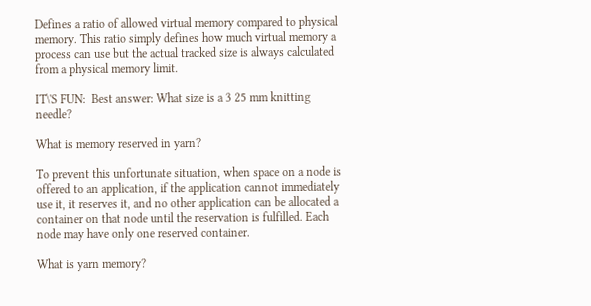Defines a ratio of allowed virtual memory compared to physical memory. This ratio simply defines how much virtual memory a process can use but the actual tracked size is always calculated from a physical memory limit.

IT\'S FUN:  Best answer: What size is a 3 25 mm knitting needle?

What is memory reserved in yarn?

To prevent this unfortunate situation, when space on a node is offered to an application, if the application cannot immediately use it, it reserves it, and no other application can be allocated a container on that node until the reservation is fulfilled. Each node may have only one reserved container.

What is yarn memory?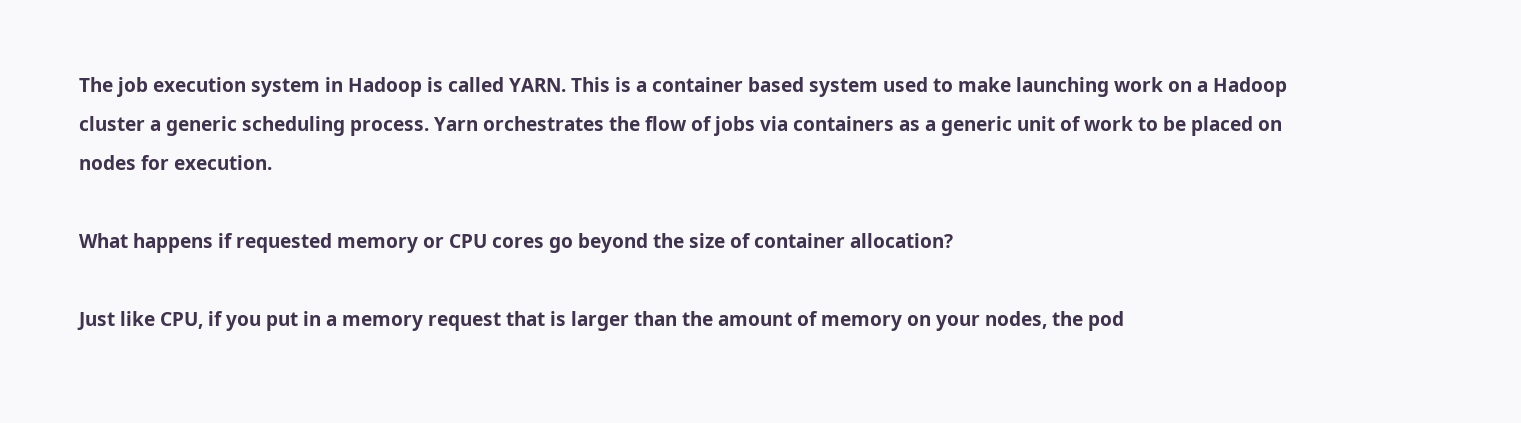The job execution system in Hadoop is called YARN. This is a container based system used to make launching work on a Hadoop cluster a generic scheduling process. Yarn orchestrates the flow of jobs via containers as a generic unit of work to be placed on nodes for execution.

What happens if requested memory or CPU cores go beyond the size of container allocation?

Just like CPU, if you put in a memory request that is larger than the amount of memory on your nodes, the pod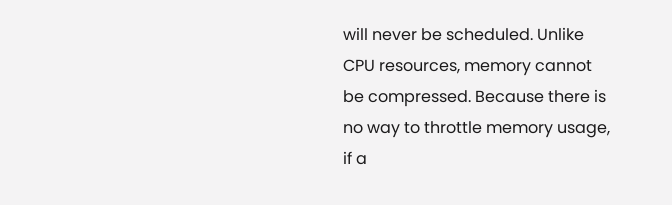will never be scheduled. Unlike CPU resources, memory cannot be compressed. Because there is no way to throttle memory usage, if a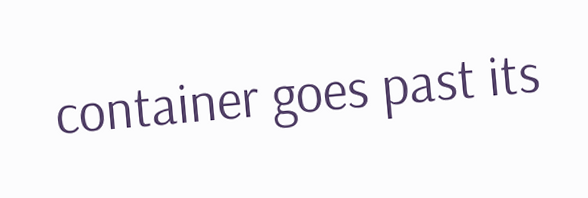container goes past its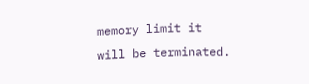memory limit it will be terminated.